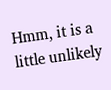Hmm, it is a little unlikely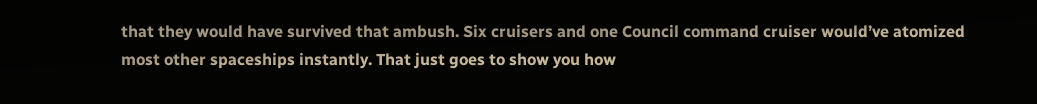that they would have survived that ambush. Six cruisers and one Council command cruiser would’ve atomized most other spaceships instantly. That just goes to show you how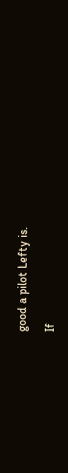good a pilot Lefty is.

If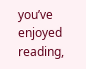you’ve enjoyed reading,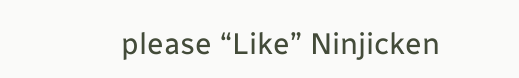please “Like” Ninjicken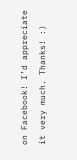on Facebook! I’d appreciate it very much. Thanks! :)